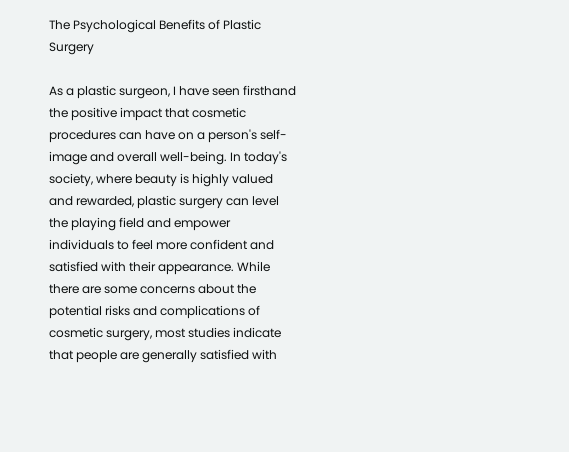The Psychological Benefits of Plastic Surgery

As a plastic surgeon, I have seen firsthand the positive impact that cosmetic procedures can have on a person's self-image and overall well-being. In today's society, where beauty is highly valued and rewarded, plastic surgery can level the playing field and empower individuals to feel more confident and satisfied with their appearance. While there are some concerns about the potential risks and complications of cosmetic surgery, most studies indicate that people are generally satisfied with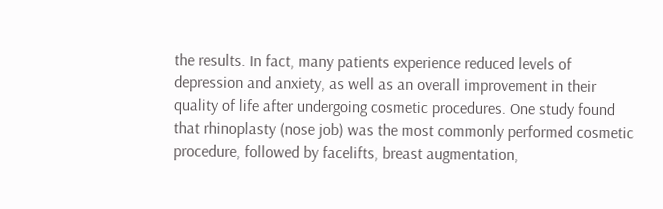the results. In fact, many patients experience reduced levels of depression and anxiety, as well as an overall improvement in their quality of life after undergoing cosmetic procedures. One study found that rhinoplasty (nose job) was the most commonly performed cosmetic procedure, followed by facelifts, breast augmentation,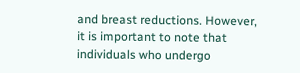and breast reductions. However, it is important to note that individuals who undergo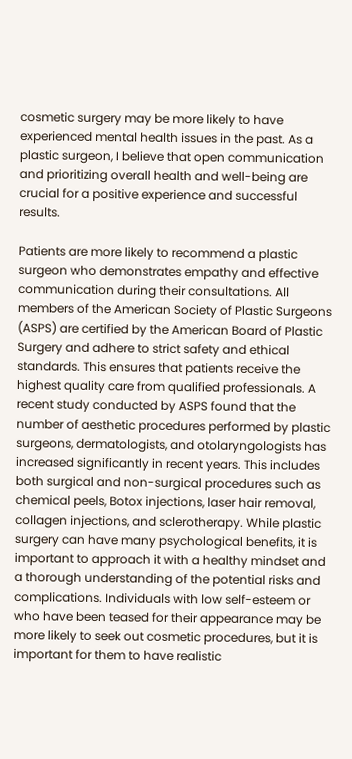cosmetic surgery may be more likely to have experienced mental health issues in the past. As a plastic surgeon, I believe that open communication and prioritizing overall health and well-being are crucial for a positive experience and successful results.

Patients are more likely to recommend a plastic surgeon who demonstrates empathy and effective communication during their consultations. All members of the American Society of Plastic Surgeons (ASPS) are certified by the American Board of Plastic Surgery and adhere to strict safety and ethical standards. This ensures that patients receive the highest quality care from qualified professionals. A recent study conducted by ASPS found that the number of aesthetic procedures performed by plastic surgeons, dermatologists, and otolaryngologists has increased significantly in recent years. This includes both surgical and non-surgical procedures such as chemical peels, Botox injections, laser hair removal, collagen injections, and sclerotherapy. While plastic surgery can have many psychological benefits, it is important to approach it with a healthy mindset and a thorough understanding of the potential risks and complications. Individuals with low self-esteem or who have been teased for their appearance may be more likely to seek out cosmetic procedures, but it is important for them to have realistic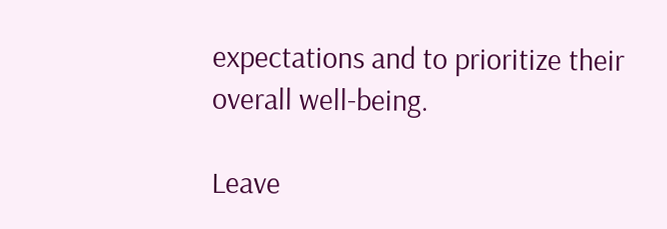expectations and to prioritize their overall well-being.

Leave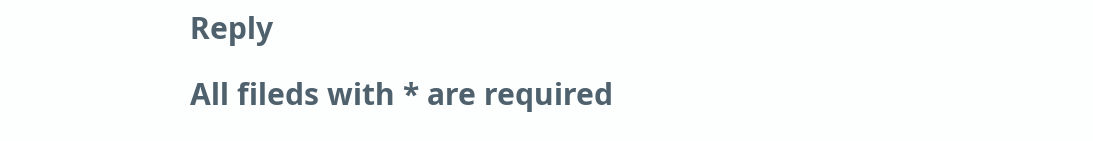Reply

All fileds with * are required